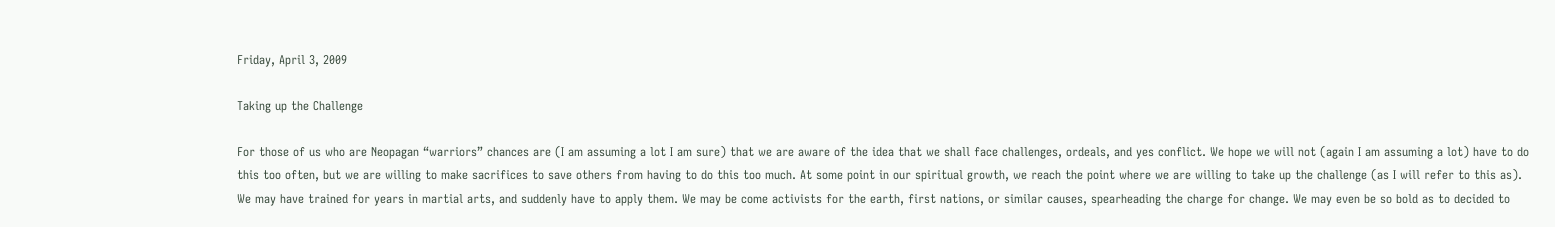Friday, April 3, 2009

Taking up the Challenge

For those of us who are Neopagan “warriors” chances are (I am assuming a lot I am sure) that we are aware of the idea that we shall face challenges, ordeals, and yes conflict. We hope we will not (again I am assuming a lot) have to do this too often, but we are willing to make sacrifices to save others from having to do this too much. At some point in our spiritual growth, we reach the point where we are willing to take up the challenge (as I will refer to this as). We may have trained for years in martial arts, and suddenly have to apply them. We may be come activists for the earth, first nations, or similar causes, spearheading the charge for change. We may even be so bold as to decided to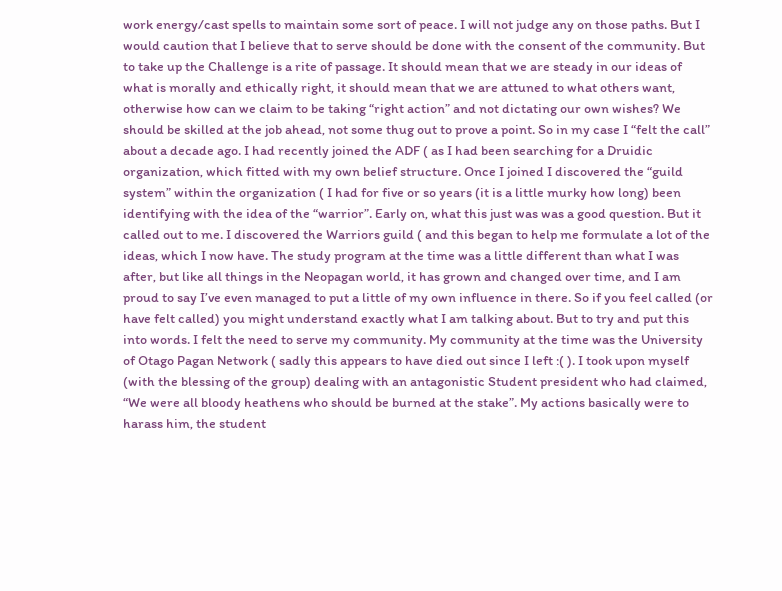work energy/cast spells to maintain some sort of peace. I will not judge any on those paths. But I would caution that I believe that to serve should be done with the consent of the community. But to take up the Challenge is a rite of passage. It should mean that we are steady in our ideas of what is morally and ethically right, it should mean that we are attuned to what others want, otherwise how can we claim to be taking “right action” and not dictating our own wishes? We should be skilled at the job ahead, not some thug out to prove a point. So in my case I “felt the call” about a decade ago. I had recently joined the ADF ( as I had been searching for a Druidic organization, which fitted with my own belief structure. Once I joined I discovered the “guild system” within the organization ( I had for five or so years (it is a little murky how long) been identifying with the idea of the “warrior”. Early on, what this just was was a good question. But it called out to me. I discovered the Warriors guild ( and this began to help me formulate a lot of the ideas, which I now have. The study program at the time was a little different than what I was after, but like all things in the Neopagan world, it has grown and changed over time, and I am proud to say I’ve even managed to put a little of my own influence in there. So if you feel called (or have felt called) you might understand exactly what I am talking about. But to try and put this into words. I felt the need to serve my community. My community at the time was the University of Otago Pagan Network ( sadly this appears to have died out since I left :( ). I took upon myself (with the blessing of the group) dealing with an antagonistic Student president who had claimed, “We were all bloody heathens who should be burned at the stake”. My actions basically were to harass him, the student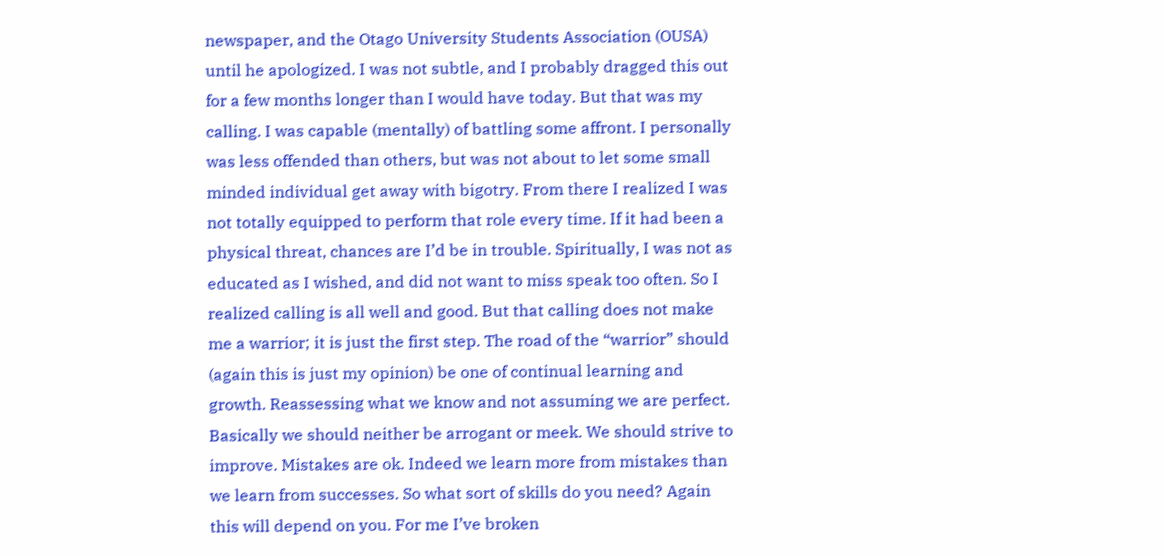newspaper, and the Otago University Students Association (OUSA) until he apologized. I was not subtle, and I probably dragged this out for a few months longer than I would have today. But that was my calling. I was capable (mentally) of battling some affront. I personally was less offended than others, but was not about to let some small minded individual get away with bigotry. From there I realized I was not totally equipped to perform that role every time. If it had been a physical threat, chances are I’d be in trouble. Spiritually, I was not as educated as I wished, and did not want to miss speak too often. So I realized calling is all well and good. But that calling does not make me a warrior; it is just the first step. The road of the “warrior” should (again this is just my opinion) be one of continual learning and growth. Reassessing what we know and not assuming we are perfect. Basically we should neither be arrogant or meek. We should strive to improve. Mistakes are ok. Indeed we learn more from mistakes than we learn from successes. So what sort of skills do you need? Again this will depend on you. For me I’ve broken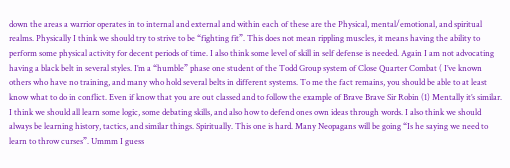down the areas a warrior operates in to internal and external and within each of these are the Physical, mental/emotional, and spiritual realms. Physically I think we should try to strive to be “fighting fit”. This does not mean rippling muscles, it means having the ability to perform some physical activity for decent periods of time. I also think some level of skill in self defense is needed. Again I am not advocating having a black belt in several styles. I’m a “humble” phase one student of the Todd Group system of Close Quarter Combat ( I’ve known others who have no training, and many who hold several belts in different systems. To me the fact remains, you should be able to at least know what to do in conflict. Even if know that you are out classed and to follow the example of Brave Brave Sir Robin (1) Mentally it’s similar. I think we should all learn some logic, some debating skills, and also how to defend ones own ideas through words. I also think we should always be learning history, tactics, and similar things. Spiritually. This one is hard. Many Neopagans will be going “Is he saying we need to learn to throw curses”. Ummm I guess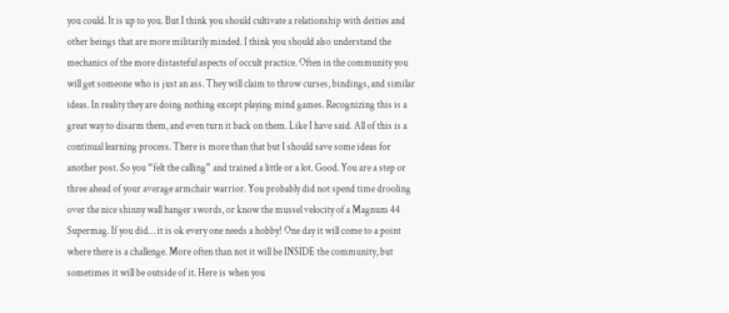you could. It is up to you. But I think you should cultivate a relationship with deities and other beings that are more militarily minded. I think you should also understand the mechanics of the more distasteful aspects of occult practice. Often in the community you will get someone who is just an ass. They will claim to throw curses, bindings, and similar ideas. In reality they are doing nothing except playing mind games. Recognizing this is a great way to disarm them, and even turn it back on them. Like I have said. All of this is a continual learning process. There is more than that but I should save some ideas for another post. So you “felt the calling” and trained a little or a lot. Good. You are a step or three ahead of your average armchair warrior. You probably did not spend time drooling over the nice shinny wall hanger swords, or know the mussel velocity of a Magnum 44 Supermag. If you did… it is ok every one needs a hobby! One day it will come to a point where there is a challenge. More often than not it will be INSIDE the community, but sometimes it will be outside of it. Here is when you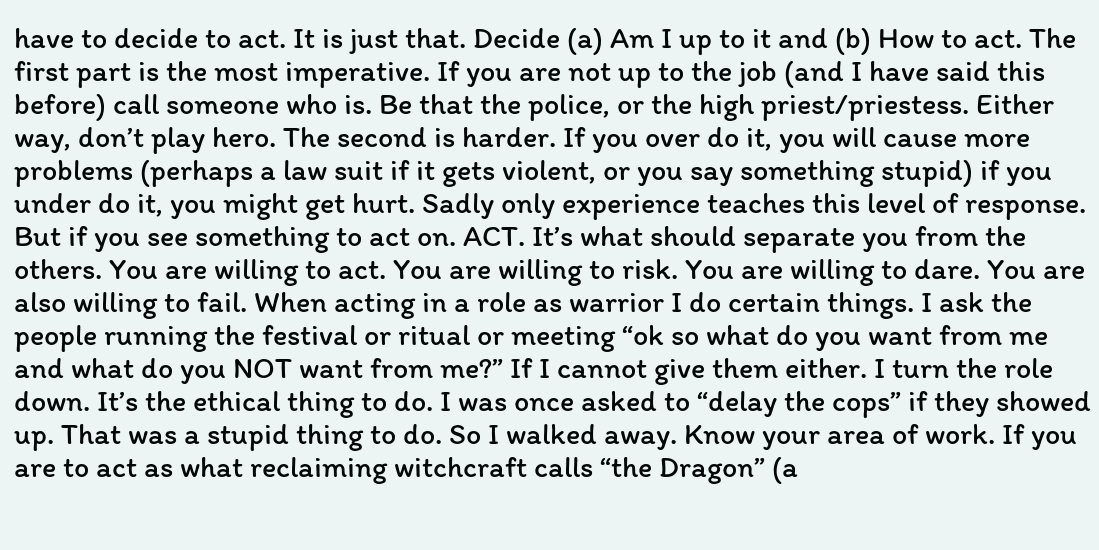have to decide to act. It is just that. Decide (a) Am I up to it and (b) How to act. The first part is the most imperative. If you are not up to the job (and I have said this before) call someone who is. Be that the police, or the high priest/priestess. Either way, don’t play hero. The second is harder. If you over do it, you will cause more problems (perhaps a law suit if it gets violent, or you say something stupid) if you under do it, you might get hurt. Sadly only experience teaches this level of response. But if you see something to act on. ACT. It’s what should separate you from the others. You are willing to act. You are willing to risk. You are willing to dare. You are also willing to fail. When acting in a role as warrior I do certain things. I ask the people running the festival or ritual or meeting “ok so what do you want from me and what do you NOT want from me?” If I cannot give them either. I turn the role down. It’s the ethical thing to do. I was once asked to “delay the cops” if they showed up. That was a stupid thing to do. So I walked away. Know your area of work. If you are to act as what reclaiming witchcraft calls “the Dragon” (a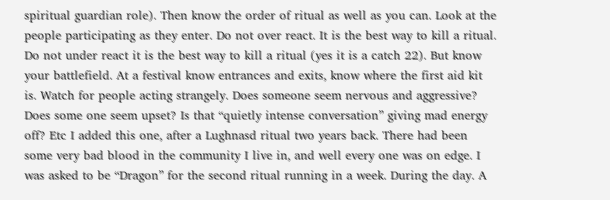spiritual guardian role). Then know the order of ritual as well as you can. Look at the people participating as they enter. Do not over react. It is the best way to kill a ritual. Do not under react it is the best way to kill a ritual (yes it is a catch 22). But know your battlefield. At a festival know entrances and exits, know where the first aid kit is. Watch for people acting strangely. Does someone seem nervous and aggressive? Does some one seem upset? Is that “quietly intense conversation” giving mad energy off? Etc I added this one, after a Lughnasd ritual two years back. There had been some very bad blood in the community I live in, and well every one was on edge. I was asked to be “Dragon” for the second ritual running in a week. During the day. A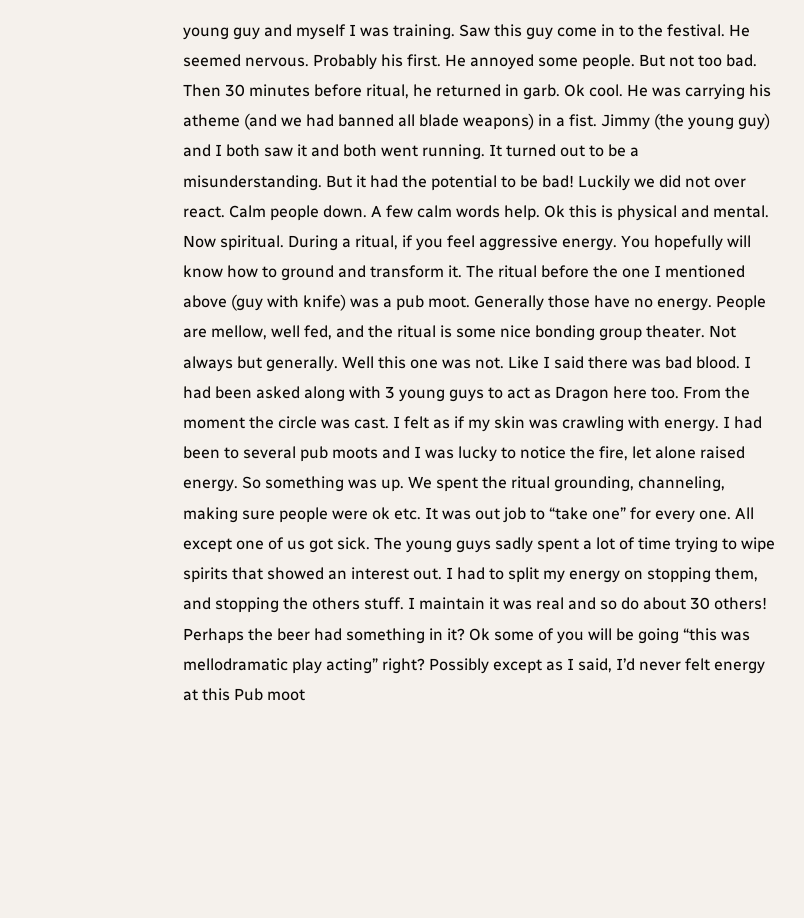young guy and myself I was training. Saw this guy come in to the festival. He seemed nervous. Probably his first. He annoyed some people. But not too bad. Then 30 minutes before ritual, he returned in garb. Ok cool. He was carrying his atheme (and we had banned all blade weapons) in a fist. Jimmy (the young guy) and I both saw it and both went running. It turned out to be a misunderstanding. But it had the potential to be bad! Luckily we did not over react. Calm people down. A few calm words help. Ok this is physical and mental. Now spiritual. During a ritual, if you feel aggressive energy. You hopefully will know how to ground and transform it. The ritual before the one I mentioned above (guy with knife) was a pub moot. Generally those have no energy. People are mellow, well fed, and the ritual is some nice bonding group theater. Not always but generally. Well this one was not. Like I said there was bad blood. I had been asked along with 3 young guys to act as Dragon here too. From the moment the circle was cast. I felt as if my skin was crawling with energy. I had been to several pub moots and I was lucky to notice the fire, let alone raised energy. So something was up. We spent the ritual grounding, channeling, making sure people were ok etc. It was out job to “take one” for every one. All except one of us got sick. The young guys sadly spent a lot of time trying to wipe spirits that showed an interest out. I had to split my energy on stopping them, and stopping the others stuff. I maintain it was real and so do about 30 others! Perhaps the beer had something in it? Ok some of you will be going “this was mellodramatic play acting” right? Possibly except as I said, I’d never felt energy at this Pub moot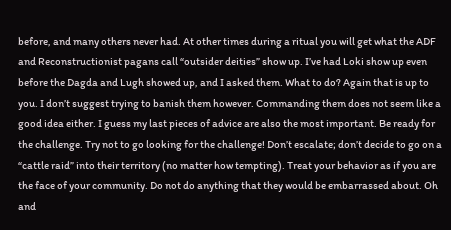before, and many others never had. At other times during a ritual you will get what the ADF and Reconstructionist pagans call “outsider deities” show up. I’ve had Loki show up even before the Dagda and Lugh showed up, and I asked them. What to do? Again that is up to you. I don’t suggest trying to banish them however. Commanding them does not seem like a good idea either. I guess my last pieces of advice are also the most important. Be ready for the challenge. Try not to go looking for the challenge! Don’t escalate; don’t decide to go on a “cattle raid” into their territory (no matter how tempting). Treat your behavior as if you are the face of your community. Do not do anything that they would be embarrassed about. Oh and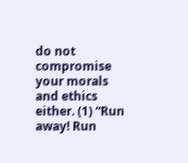do not compromise your morals and ethics either. (1) “Run away! Run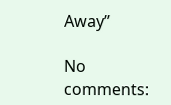Away”

No comments: